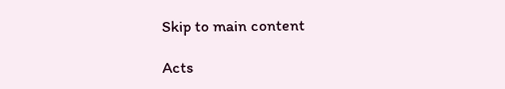Skip to main content

Acts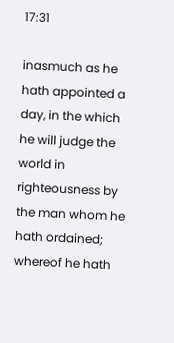17:31

inasmuch as he hath appointed a day, in the which he will judge the world in righteousness by the man whom he hath ordained; whereof he hath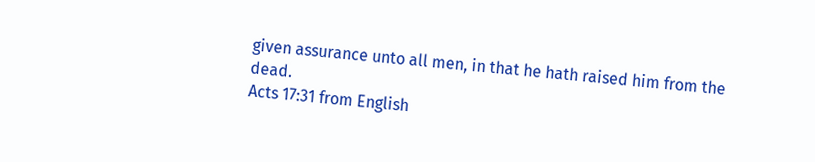given assurance unto all men, in that he hath raised him from the dead.
Acts 17:31 from English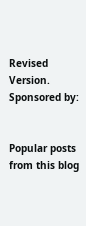Revised Version.
Sponsored by:


Popular posts from this blog